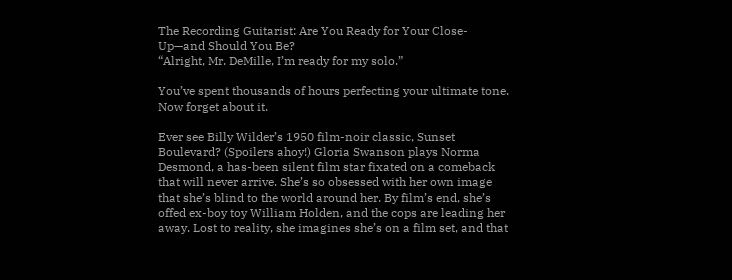The Recording Guitarist: Are You Ready for Your Close-Up—and Should You Be?
“Alright, Mr. DeMille, I’m ready for my solo.”

You’ve spent thousands of hours perfecting your ultimate tone. Now forget about it.

Ever see Billy Wilder’s 1950 film-noir classic, Sunset Boulevard? (Spoilers ahoy!) Gloria Swanson plays Norma Desmond, a has-been silent film star fixated on a comeback that will never arrive. She’s so obsessed with her own image that she’s blind to the world around her. By film’s end, she’s offed ex-boy toy William Holden, and the cops are leading her away. Lost to reality, she imagines she’s on a film set, and that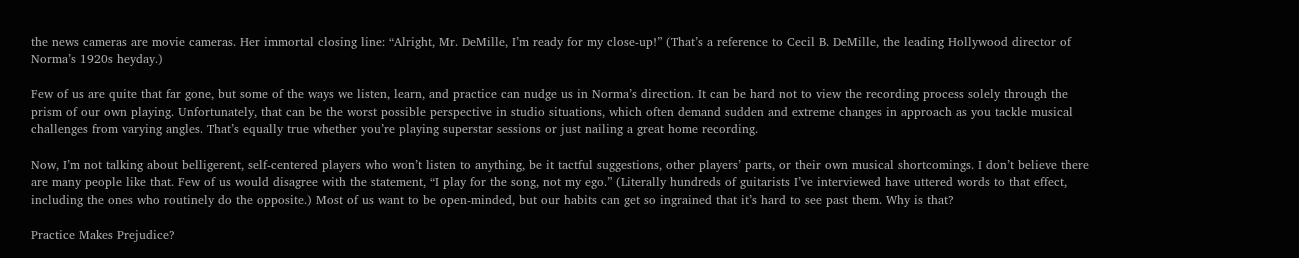the news cameras are movie cameras. Her immortal closing line: “Alright, Mr. DeMille, I’m ready for my close-up!” (That’s a reference to Cecil B. DeMille, the leading Hollywood director of Norma’s 1920s heyday.)

Few of us are quite that far gone, but some of the ways we listen, learn, and practice can nudge us in Norma’s direction. It can be hard not to view the recording process solely through the prism of our own playing. Unfortunately, that can be the worst possible perspective in studio situations, which often demand sudden and extreme changes in approach as you tackle musical challenges from varying angles. That’s equally true whether you’re playing superstar sessions or just nailing a great home recording.

Now, I’m not talking about belligerent, self-centered players who won’t listen to anything, be it tactful suggestions, other players’ parts, or their own musical shortcomings. I don’t believe there are many people like that. Few of us would disagree with the statement, “I play for the song, not my ego.” (Literally hundreds of guitarists I’ve interviewed have uttered words to that effect, including the ones who routinely do the opposite.) Most of us want to be open-minded, but our habits can get so ingrained that it’s hard to see past them. Why is that?

Practice Makes Prejudice?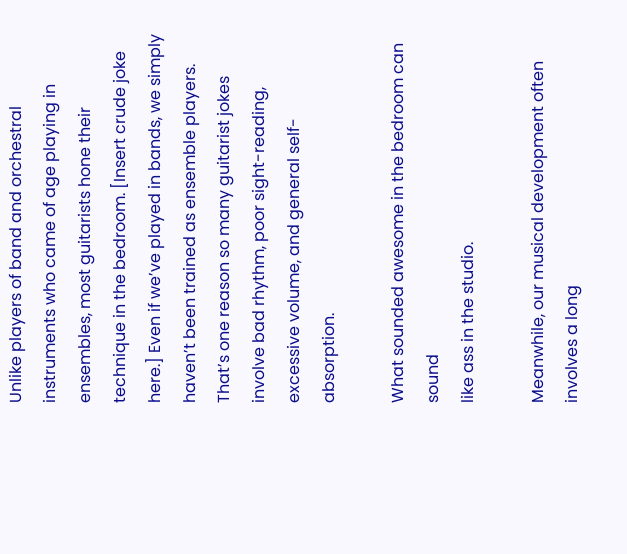Unlike players of band and orchestral instruments who came of age playing in ensembles, most guitarists hone their technique in the bedroom. [Insert crude joke here.] Even if we’ve played in bands, we simply haven’t been trained as ensemble players. That’s one reason so many guitarist jokes involve bad rhythm, poor sight-reading, excessive volume, and general self-absorption.

What sounded awesome in the bedroom can sound
like ass in the studio.

Meanwhile, our musical development often involves a long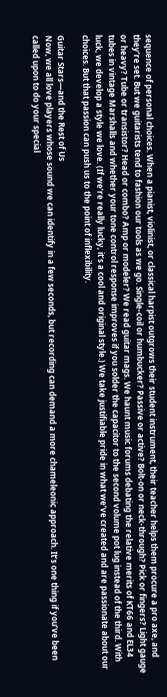sequence of personal choices. When a pianist, violinist, or classical harpist outgrows their student instrument, their teacher helps them procure a pro axe, and they’re set. But we guitarists tend to fashion our tools as we go. Single-coil or humbucker? Passive or active? Bolt-on or neck-through? Pick or fingers? Light gauge or heavy? Tube or transistor? Head or combo? Amp or modeler? We read guitar mags. We haunt music forums debating the relative merits of KT66 and EL34 tubes in vintage Marshalls and whether your tone control response improves if you solder the capacitor to the second volume pot lug instead of the third. With luck, we develop a style we love. (If we’re really lucky, it’s a cool and original style.) We take justifiable pride in what we’ve created and are passionate about our choices. But that passion can push us to the point of inflexibility.

Guitar Stars—and the Rest of Us
Now, we all love players whose sound we can identify in a few seconds, but recording can demand a more chameleonic approach. It’s one thing if you’ve been called upon to do your special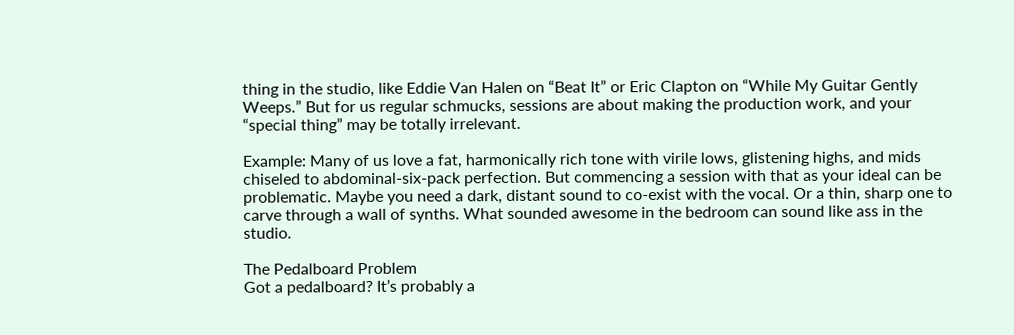thing in the studio, like Eddie Van Halen on “Beat It” or Eric Clapton on “While My Guitar Gently Weeps.” But for us regular schmucks, sessions are about making the production work, and your “special thing” may be totally irrelevant.

Example: Many of us love a fat, harmonically rich tone with virile lows, glistening highs, and mids chiseled to abdominal-six-pack perfection. But commencing a session with that as your ideal can be problematic. Maybe you need a dark, distant sound to co-exist with the vocal. Or a thin, sharp one to carve through a wall of synths. What sounded awesome in the bedroom can sound like ass in the studio.

The Pedalboard Problem
Got a pedalboard? It’s probably a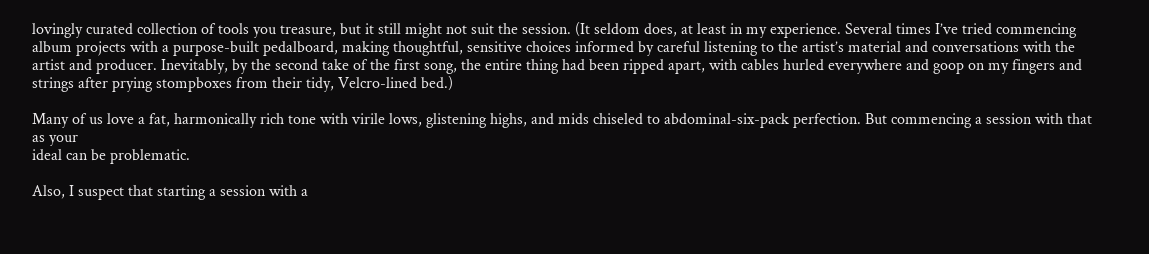lovingly curated collection of tools you treasure, but it still might not suit the session. (It seldom does, at least in my experience. Several times I’ve tried commencing album projects with a purpose-built pedalboard, making thoughtful, sensitive choices informed by careful listening to the artist’s material and conversations with the artist and producer. Inevitably, by the second take of the first song, the entire thing had been ripped apart, with cables hurled everywhere and goop on my fingers and strings after prying stompboxes from their tidy, Velcro-lined bed.)

Many of us love a fat, harmonically rich tone with virile lows, glistening highs, and mids chiseled to abdominal-six-pack perfection. But commencing a session with that as your
ideal can be problematic.

Also, I suspect that starting a session with a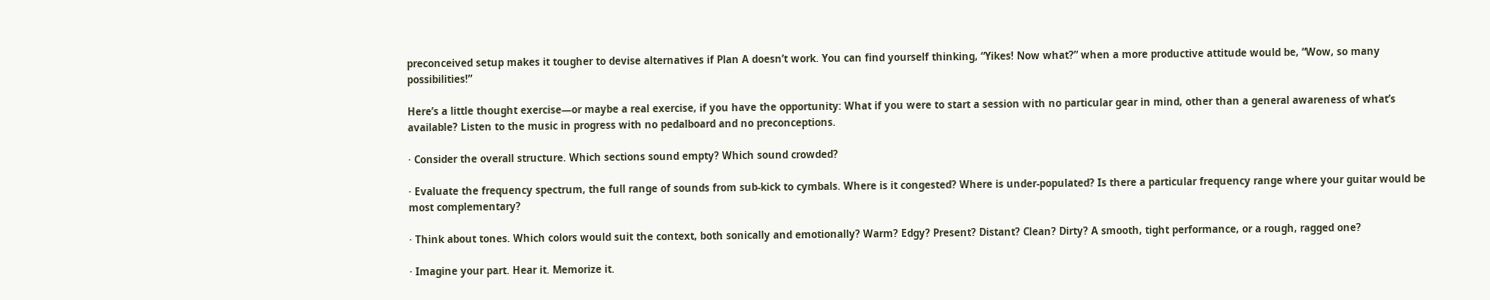preconceived setup makes it tougher to devise alternatives if Plan A doesn’t work. You can find yourself thinking, “Yikes! Now what?” when a more productive attitude would be, “Wow, so many possibilities!”

Here’s a little thought exercise—or maybe a real exercise, if you have the opportunity: What if you were to start a session with no particular gear in mind, other than a general awareness of what’s available? Listen to the music in progress with no pedalboard and no preconceptions.

· Consider the overall structure. Which sections sound empty? Which sound crowded?

· Evaluate the frequency spectrum, the full range of sounds from sub-kick to cymbals. Where is it congested? Where is under-populated? Is there a particular frequency range where your guitar would be most complementary?

· Think about tones. Which colors would suit the context, both sonically and emotionally? Warm? Edgy? Present? Distant? Clean? Dirty? A smooth, tight performance, or a rough, ragged one?

· Imagine your part. Hear it. Memorize it.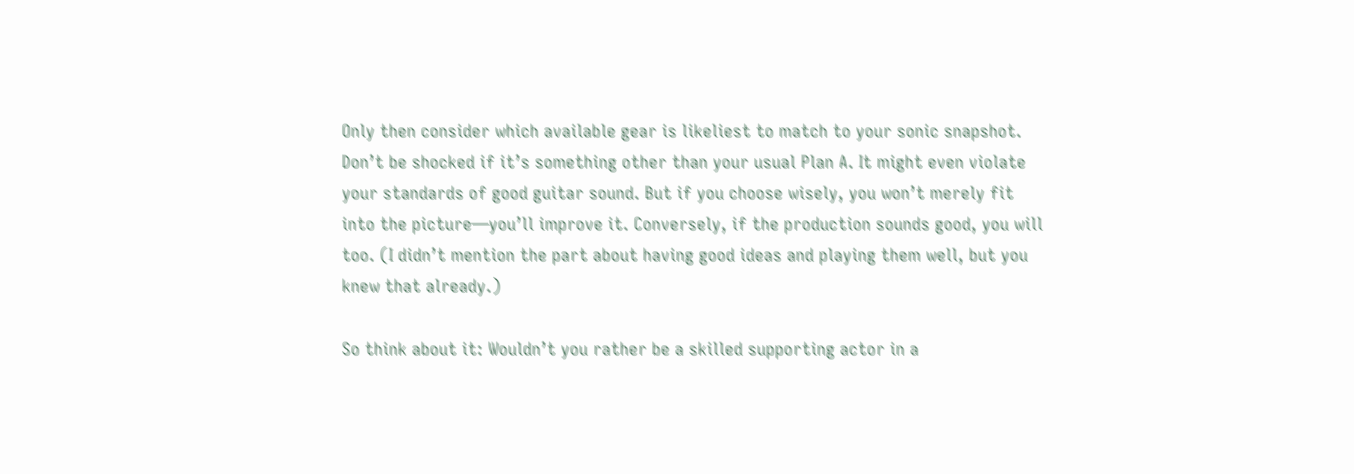Only then consider which available gear is likeliest to match to your sonic snapshot. Don’t be shocked if it’s something other than your usual Plan A. It might even violate your standards of good guitar sound. But if you choose wisely, you won’t merely fit into the picture—you’ll improve it. Conversely, if the production sounds good, you will too. (I didn’t mention the part about having good ideas and playing them well, but you knew that already.)

So think about it: Wouldn’t you rather be a skilled supporting actor in a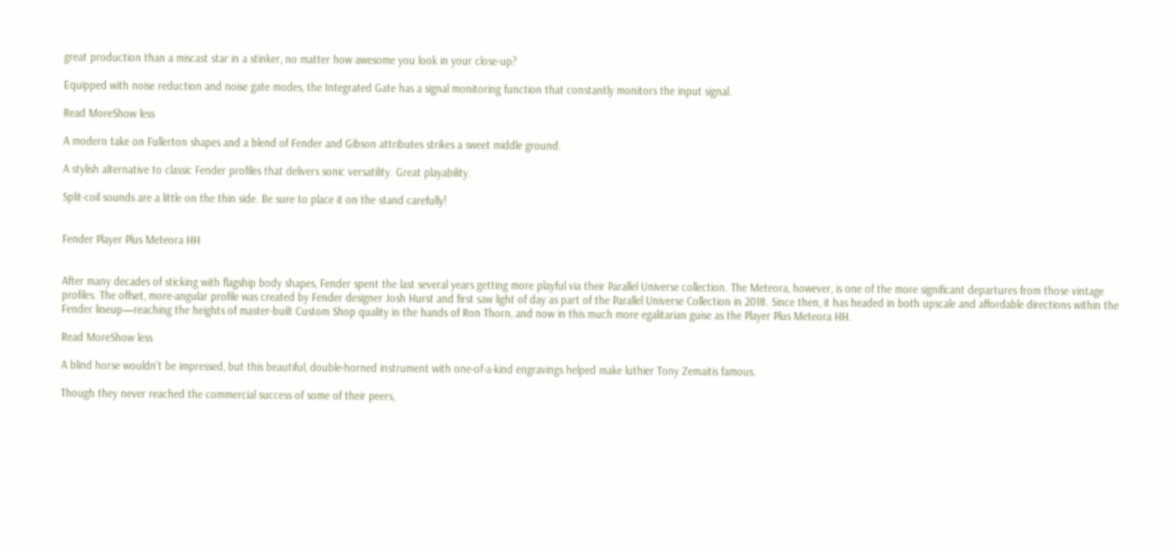great production than a miscast star in a stinker, no matter how awesome you look in your close-up?

Equipped with noise reduction and noise gate modes, the Integrated Gate has a signal monitoring function that constantly monitors the input signal.

Read MoreShow less

A modern take on Fullerton shapes and a blend of Fender and Gibson attributes strikes a sweet middle ground.

A stylish alternative to classic Fender profiles that delivers sonic versatility. Great playability.

Split-coil sounds are a little on the thin side. Be sure to place it on the stand carefully!


Fender Player Plus Meteora HH


After many decades of sticking with flagship body shapes, Fender spent the last several years getting more playful via their Parallel Universe collection. The Meteora, however, is one of the more significant departures from those vintage profiles. The offset, more-angular profile was created by Fender designer Josh Hurst and first saw light of day as part of the Parallel Universe Collection in 2018. Since then, it has headed in both upscale and affordable directions within the Fender lineup—reaching the heights of master-built Custom Shop quality in the hands of Ron Thorn, and now in this much more egalitarian guise as the Player Plus Meteora HH.

Read MoreShow less

A blind horse wouldn’t be impressed, but this beautiful, double-horned instrument with one-of-a-kind engravings helped make luthier Tony Zemaitis famous.

Though they never reached the commercial success of some of their peers,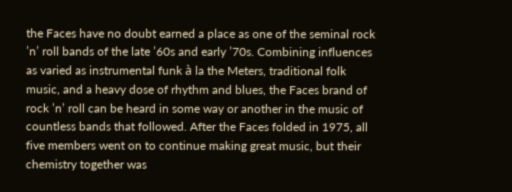the Faces have no doubt earned a place as one of the seminal rock ’n’ roll bands of the late ’60s and early ’70s. Combining influences as varied as instrumental funk à la the Meters, traditional folk music, and a heavy dose of rhythm and blues, the Faces brand of rock ’n’ roll can be heard in some way or another in the music of countless bands that followed. After the Faces folded in 1975, all five members went on to continue making great music, but their chemistry together was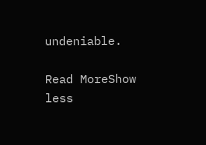undeniable.

Read MoreShow less